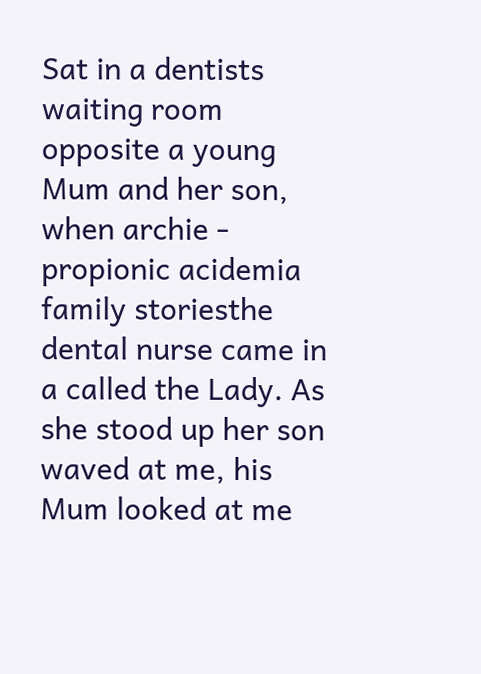Sat in a dentists waiting room opposite a young Mum and her son, when archie - propionic acidemia family storiesthe dental nurse came in a called the Lady. As she stood up her son waved at me, his Mum looked at me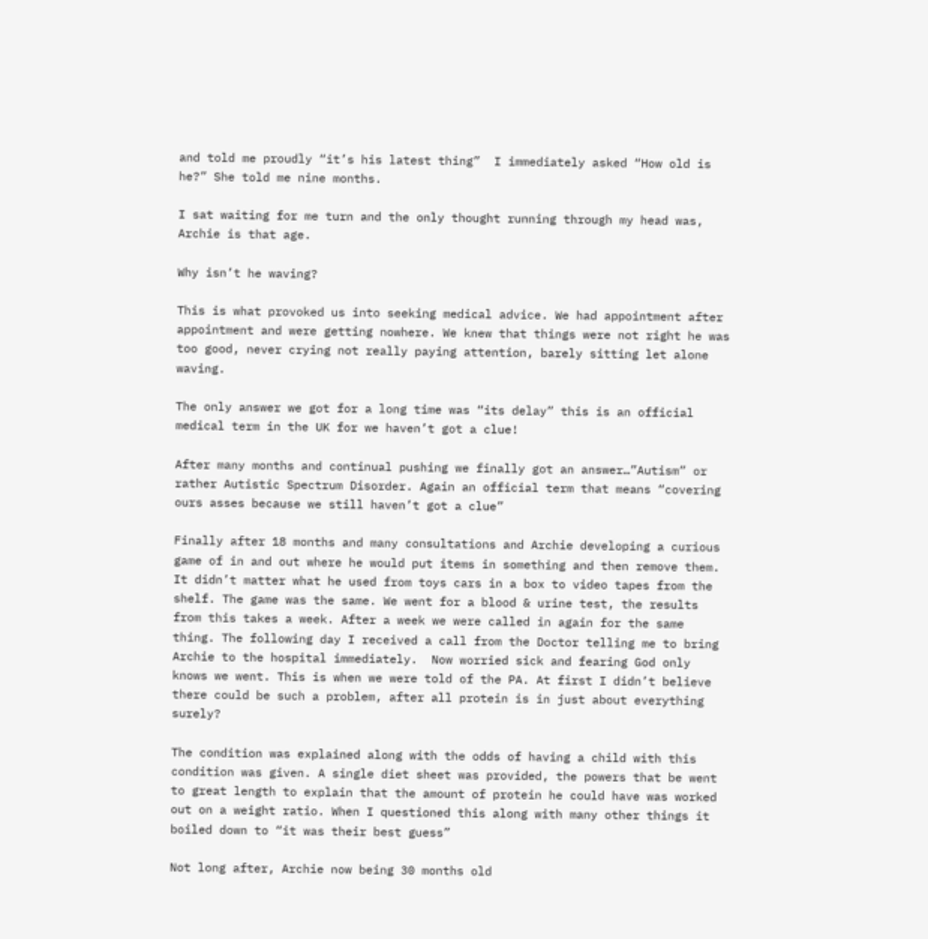and told me proudly “it’s his latest thing”  I immediately asked “How old is he?” She told me nine months.

I sat waiting for me turn and the only thought running through my head was, Archie is that age.

Why isn’t he waving?

This is what provoked us into seeking medical advice. We had appointment after appointment and were getting nowhere. We knew that things were not right he was too good, never crying not really paying attention, barely sitting let alone waving.

The only answer we got for a long time was “its delay” this is an official medical term in the UK for we haven’t got a clue!

After many months and continual pushing we finally got an answer…”Autism” or rather Autistic Spectrum Disorder. Again an official term that means “covering ours asses because we still haven’t got a clue”

Finally after 18 months and many consultations and Archie developing a curious game of in and out where he would put items in something and then remove them. It didn’t matter what he used from toys cars in a box to video tapes from the shelf. The game was the same. We went for a blood & urine test, the results from this takes a week. After a week we were called in again for the same thing. The following day I received a call from the Doctor telling me to bring Archie to the hospital immediately.  Now worried sick and fearing God only knows we went. This is when we were told of the PA. At first I didn’t believe there could be such a problem, after all protein is in just about everything surely?

The condition was explained along with the odds of having a child with this condition was given. A single diet sheet was provided, the powers that be went to great length to explain that the amount of protein he could have was worked out on a weight ratio. When I questioned this along with many other things it boiled down to “it was their best guess”

Not long after, Archie now being 30 months old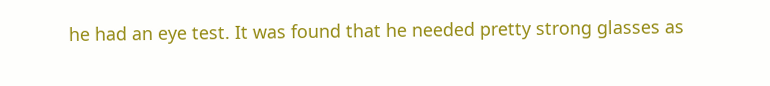he had an eye test. It was found that he needed pretty strong glasses as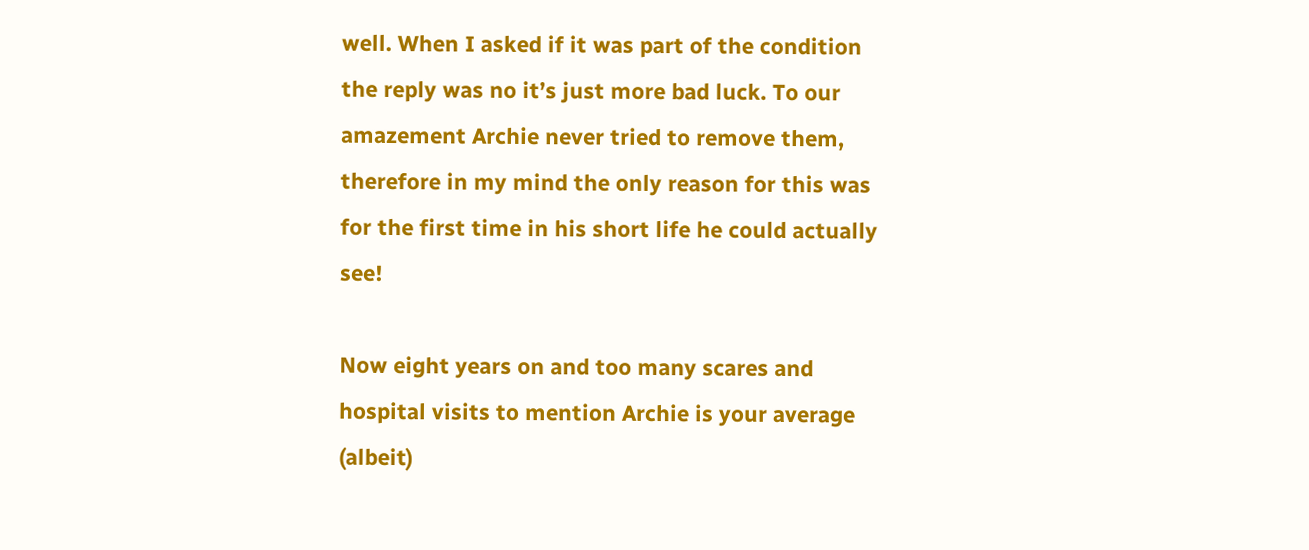well. When I asked if it was part of the condition the reply was no it’s just more bad luck. To our amazement Archie never tried to remove them, therefore in my mind the only reason for this was for the first time in his short life he could actually see!

Now eight years on and too many scares and hospital visits to mention Archie is your average (albeit)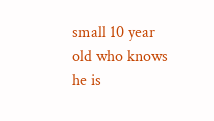small 10 year old who knows he is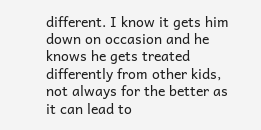different. I know it gets him down on occasion and he knows he gets treated differently from other kids, not always for the better as it can lead to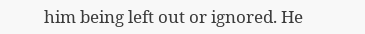him being left out or ignored. He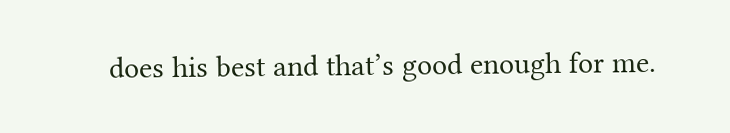does his best and that’s good enough for me.